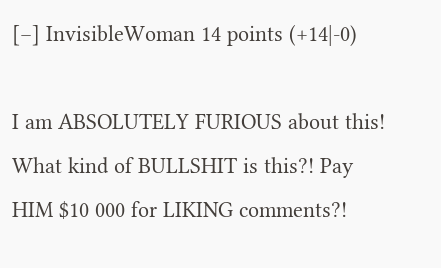[–] InvisibleWoman 14 points (+14|-0)

I am ABSOLUTELY FURIOUS about this! What kind of BULLSHIT is this?! Pay HIM $10 000 for LIKING comments?!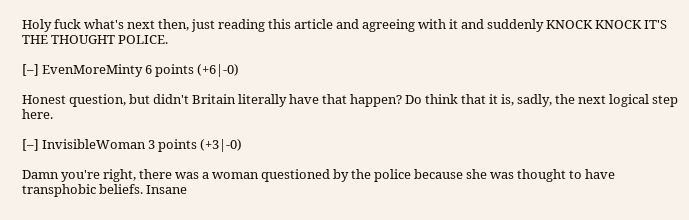Holy fuck what's next then, just reading this article and agreeing with it and suddenly KNOCK KNOCK IT'S THE THOUGHT POLICE.

[–] EvenMoreMinty 6 points (+6|-0)

Honest question, but didn't Britain literally have that happen? Do think that it is, sadly, the next logical step here.

[–] InvisibleWoman 3 points (+3|-0)

Damn you're right, there was a woman questioned by the police because she was thought to have transphobic beliefs. Insane